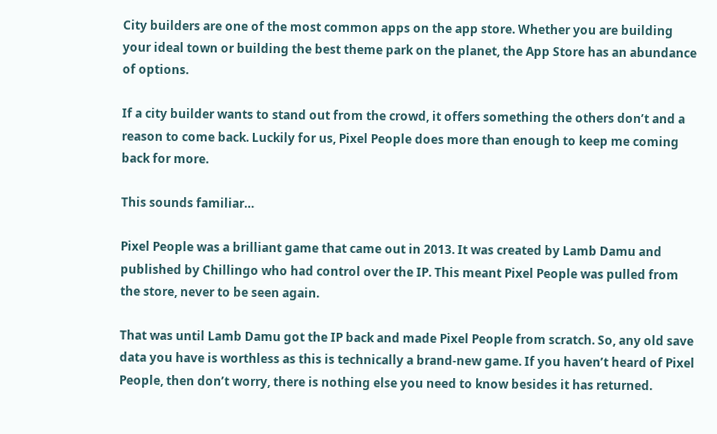City builders are one of the most common apps on the app store. Whether you are building your ideal town or building the best theme park on the planet, the App Store has an abundance of options.

If a city builder wants to stand out from the crowd, it offers something the others don’t and a reason to come back. Luckily for us, Pixel People does more than enough to keep me coming back for more.

This sounds familiar…

Pixel People was a brilliant game that came out in 2013. It was created by Lamb Damu and published by Chillingo who had control over the IP. This meant Pixel People was pulled from the store, never to be seen again.

That was until Lamb Damu got the IP back and made Pixel People from scratch. So, any old save data you have is worthless as this is technically a brand-new game. If you haven’t heard of Pixel People, then don’t worry, there is nothing else you need to know besides it has returned.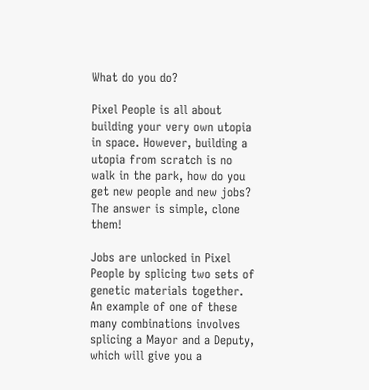What do you do?

Pixel People is all about building your very own utopia in space. However, building a utopia from scratch is no walk in the park, how do you get new people and new jobs? The answer is simple, clone them!

Jobs are unlocked in Pixel People by splicing two sets of genetic materials together. An example of one of these many combinations involves splicing a Mayor and a Deputy, which will give you a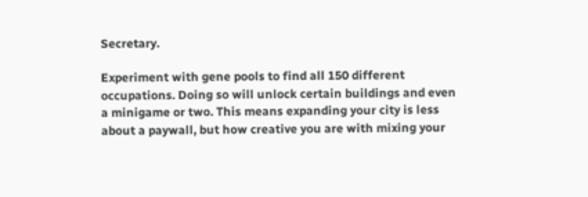Secretary.

Experiment with gene pools to find all 150 different occupations. Doing so will unlock certain buildings and even a minigame or two. This means expanding your city is less about a paywall, but how creative you are with mixing your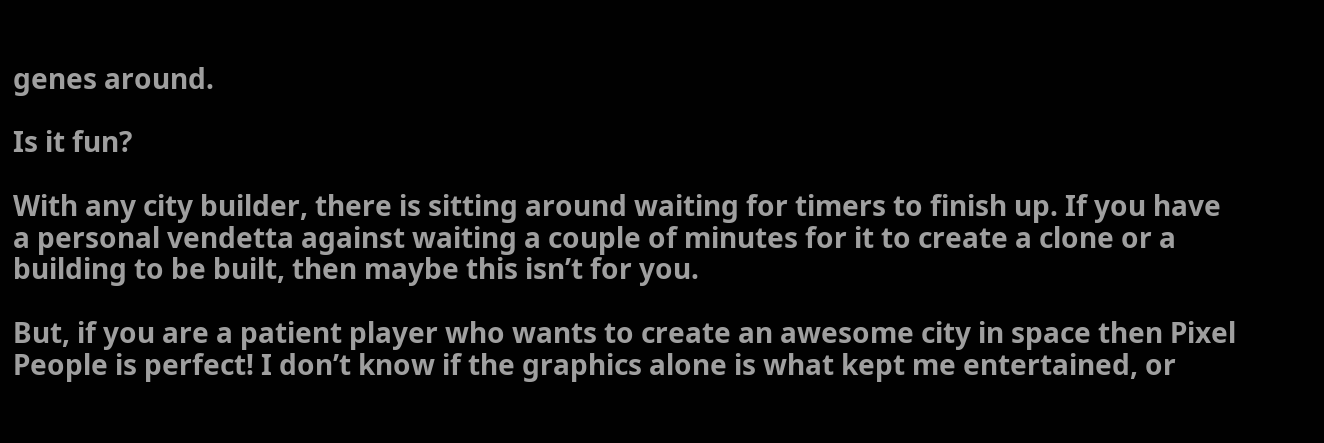genes around.

Is it fun?

With any city builder, there is sitting around waiting for timers to finish up. If you have a personal vendetta against waiting a couple of minutes for it to create a clone or a building to be built, then maybe this isn’t for you.

But, if you are a patient player who wants to create an awesome city in space then Pixel People is perfect! I don’t know if the graphics alone is what kept me entertained, or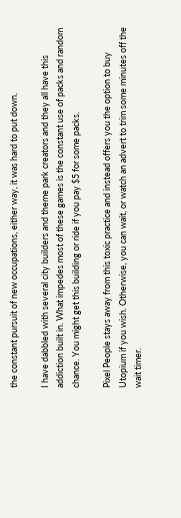the constant pursuit of new occupations, either way, it was hard to put down.

I have dabbled with several city builders and theme park creators and they all have this addiction built in. What impedes most of these games is the constant use of packs and random chance. You might get this building or ride if you pay $5 for some packs.

Pixel People stays away from this toxic practice and instead offers you the option to buy Utopium if you wish. Otherwise, you can wait, or watch an advert to trim some minutes off the wait timer.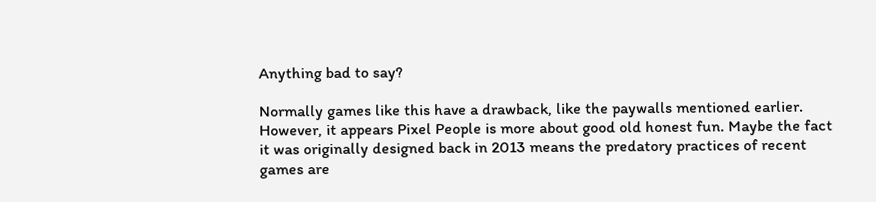Anything bad to say?

Normally games like this have a drawback, like the paywalls mentioned earlier. However, it appears Pixel People is more about good old honest fun. Maybe the fact it was originally designed back in 2013 means the predatory practices of recent games are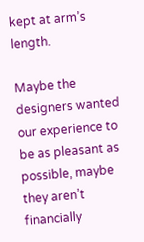kept at arm’s length.

Maybe the designers wanted our experience to be as pleasant as possible, maybe they aren’t financially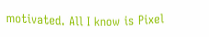motivated. All I know is Pixel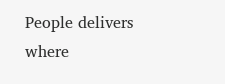People delivers where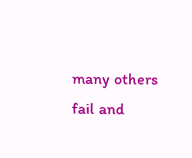many others fail and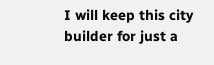I will keep this city builder for just a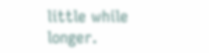little while longer.